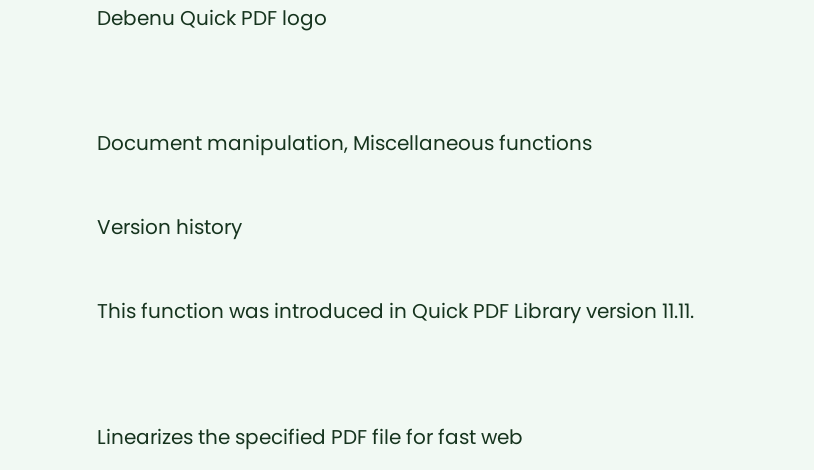Debenu Quick PDF logo


Document manipulation, Miscellaneous functions

Version history

This function was introduced in Quick PDF Library version 11.11.


Linearizes the specified PDF file for fast web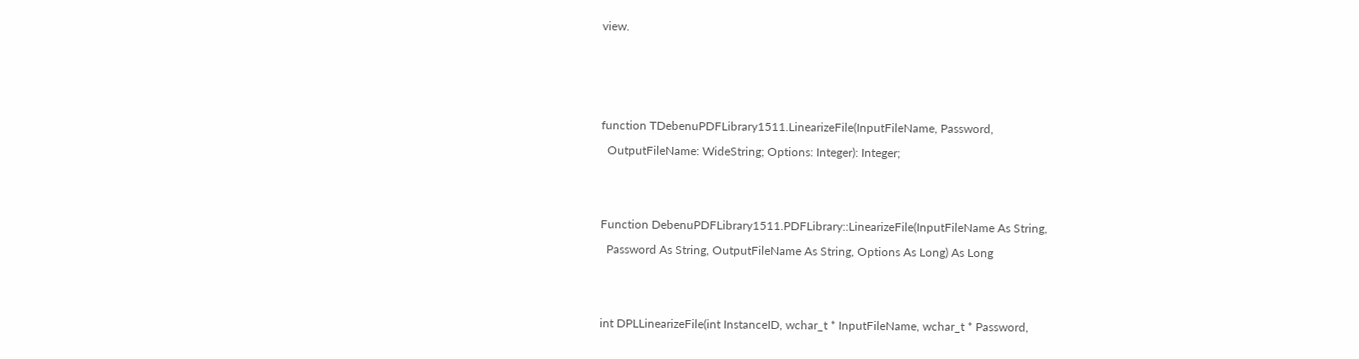view.



function TDebenuPDFLibrary1511.LinearizeFile(InputFileName, Password,
  OutputFileName: WideString; Options: Integer): Integer;


Function DebenuPDFLibrary1511.PDFLibrary::LinearizeFile(InputFileName As String,
  Password As String, OutputFileName As String, Options As Long) As Long


int DPLLinearizeFile(int InstanceID, wchar_t * InputFileName, wchar_t * Password,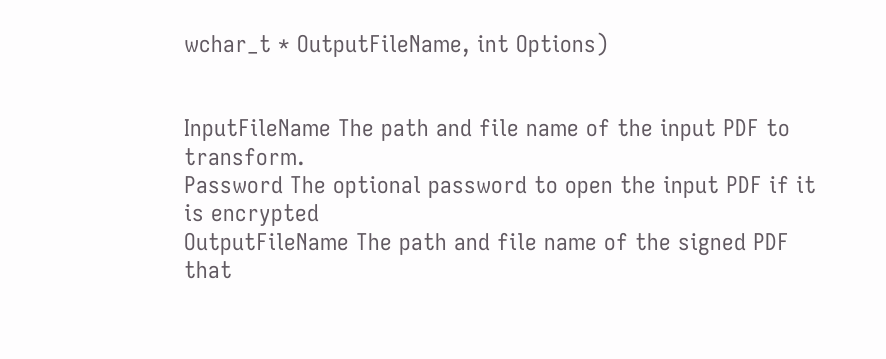wchar_t * OutputFileName, int Options)


InputFileName The path and file name of the input PDF to transform.
Password The optional password to open the input PDF if it is encrypted
OutputFileName The path and file name of the signed PDF that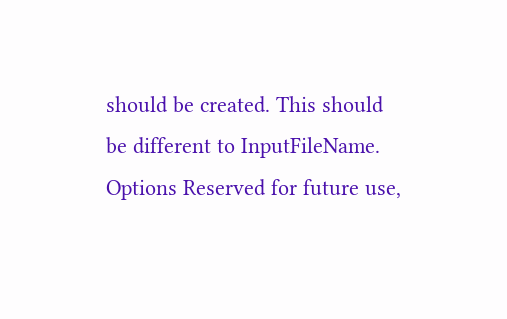should be created. This should be different to InputFileName.
Options Reserved for future use,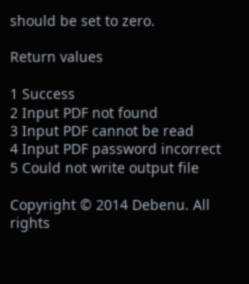should be set to zero.

Return values

1 Success
2 Input PDF not found
3 Input PDF cannot be read
4 Input PDF password incorrect
5 Could not write output file

Copyright © 2014 Debenu. All rights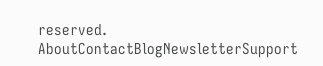reserved. AboutContactBlogNewsletterSupport